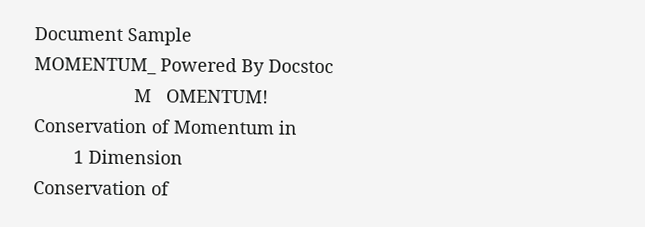Document Sample
MOMENTUM_ Powered By Docstoc
                    M   OMENTUM!
Conservation of Momentum in
        1 Dimension
Conservation of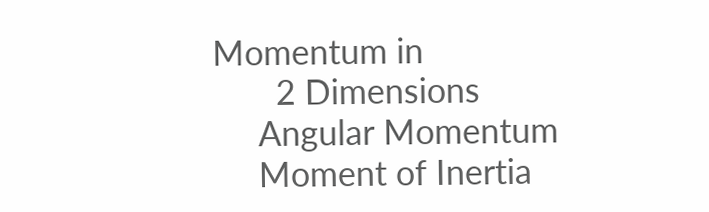Momentum in
       2 Dimensions
     Angular Momentum
     Moment of Inertia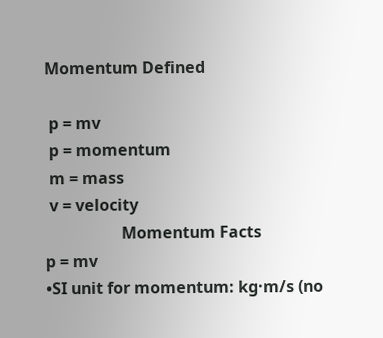Momentum Defined

 p = mv
 p = momentum
 m = mass
 v = velocity
                   Momentum Facts
p = mv
•SI unit for momentum: kg·m/s (no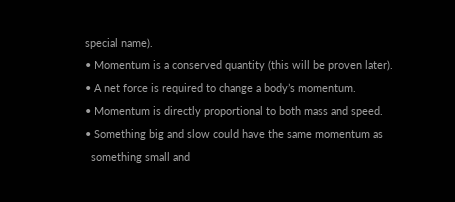special name).
• Momentum is a conserved quantity (this will be proven later).
• A net force is required to change a body’s momentum.
• Momentum is directly proportional to both mass and speed.
• Something big and slow could have the same momentum as
  something small and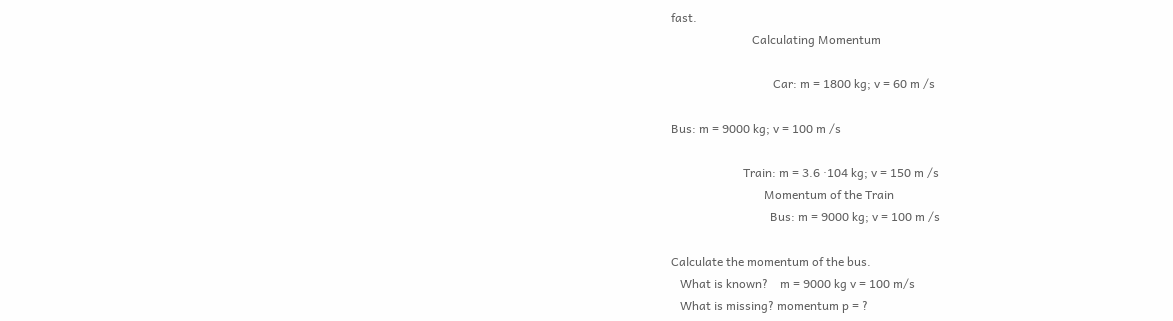fast.
                           Calculating Momentum

                                  Car: m = 1800 kg; v = 60 m /s

Bus: m = 9000 kg; v = 100 m /s

                        Train: m = 3.6 ·104 kg; v = 150 m /s
                               Momentum of the Train
                                 Bus: m = 9000 kg; v = 100 m /s

Calculate the momentum of the bus.
   What is known?    m = 9000 kg v = 100 m/s
   What is missing? momentum p = ?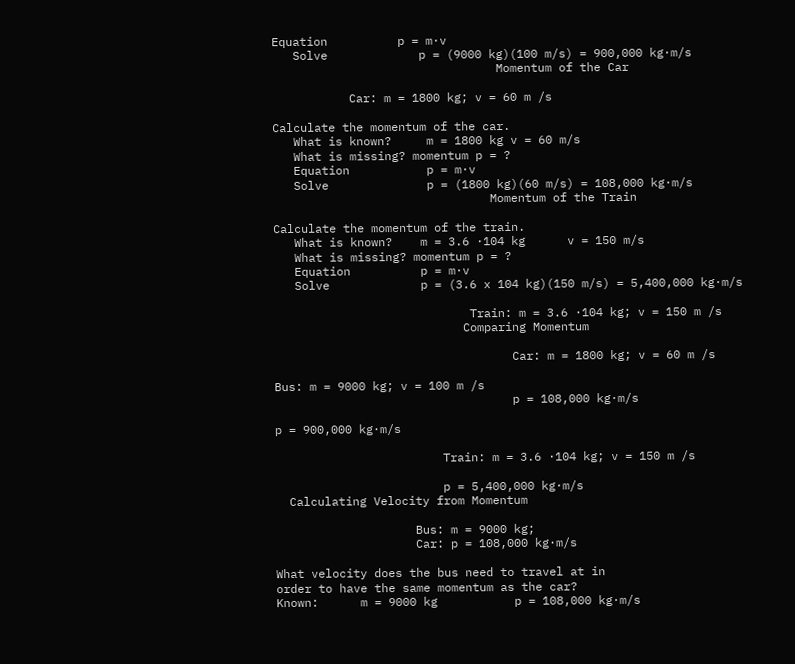Equation          p = m·v
   Solve             p = (9000 kg)(100 m/s) = 900,000 kg·m/s
                                Momentum of the Car

           Car: m = 1800 kg; v = 60 m /s

Calculate the momentum of the car.
   What is known?     m = 1800 kg v = 60 m/s
   What is missing? momentum p = ?
   Equation           p = m·v
   Solve              p = (1800 kg)(60 m/s) = 108,000 kg·m/s
                               Momentum of the Train

Calculate the momentum of the train.
   What is known?    m = 3.6 ·104 kg      v = 150 m/s
   What is missing? momentum p = ?
   Equation          p = m·v
   Solve             p = (3.6 x 104 kg)(150 m/s) = 5,400,000 kg·m/s

                            Train: m = 3.6 ·104 kg; v = 150 m /s
                           Comparing Momentum

                                  Car: m = 1800 kg; v = 60 m /s

Bus: m = 9000 kg; v = 100 m /s
                                  p = 108,000 kg·m/s

p = 900,000 kg·m/s

                        Train: m = 3.6 ·104 kg; v = 150 m /s

                        p = 5,400,000 kg·m/s
  Calculating Velocity from Momentum

                    Bus: m = 9000 kg;
                    Car: p = 108,000 kg·m/s

What velocity does the bus need to travel at in
order to have the same momentum as the car?
Known:      m = 9000 kg           p = 108,000 kg·m/s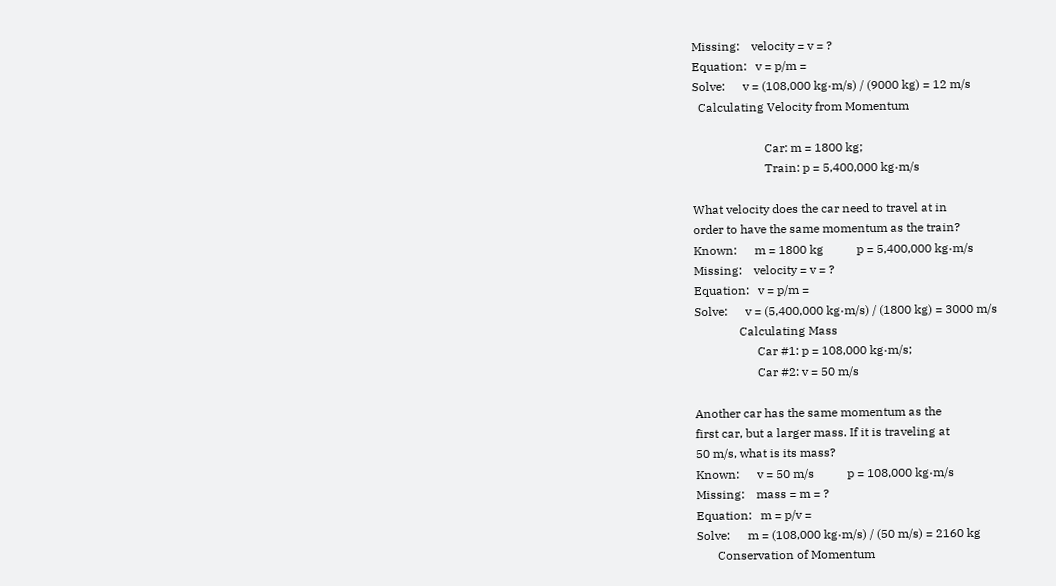Missing:    velocity = v = ?
Equation:   v = p/m =
Solve:      v = (108,000 kg·m/s) / (9000 kg) = 12 m/s
  Calculating Velocity from Momentum

                        Car: m = 1800 kg;
                        Train: p = 5,400,000 kg·m/s

What velocity does the car need to travel at in
order to have the same momentum as the train?
Known:      m = 1800 kg           p = 5,400,000 kg·m/s
Missing:    velocity = v = ?
Equation:   v = p/m =
Solve:      v = (5,400,000 kg·m/s) / (1800 kg) = 3000 m/s
               Calculating Mass
                     Car #1: p = 108,000 kg·m/s;
                     Car #2: v = 50 m/s

Another car has the same momentum as the
first car, but a larger mass. If it is traveling at
50 m/s, what is its mass?
Known:      v = 50 m/s           p = 108,000 kg·m/s
Missing:    mass = m = ?
Equation:   m = p/v =
Solve:      m = (108,000 kg·m/s) / (50 m/s) = 2160 kg
       Conservation of Momentum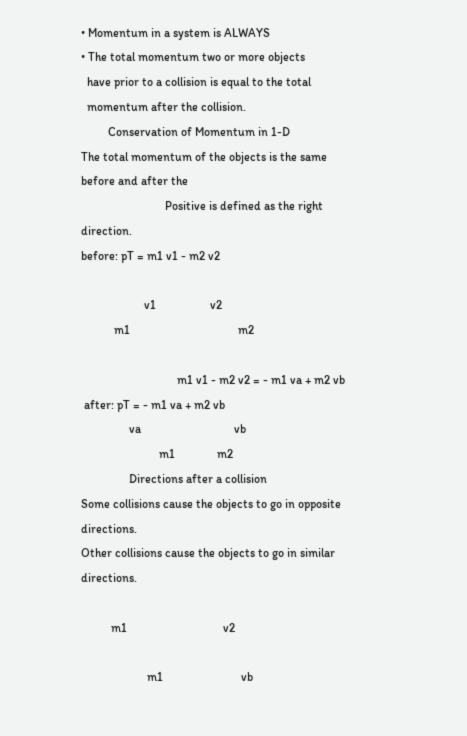• Momentum in a system is ALWAYS
• The total momentum two or more objects
  have prior to a collision is equal to the total
  momentum after the collision.
         Conservation of Momentum in 1-D
The total momentum of the objects is the same before and after the
                            Positive is defined as the right direction.
before: pT = m1 v1 - m2 v2

                     v1                  v2
           m1                                    m2

                                m1 v1 - m2 v2 = - m1 va + m2 vb
 after: pT = - m1 va + m2 vb
                va                               vb
                          m1              m2
                Directions after a collision
Some collisions cause the objects to go in opposite directions.
Other collisions cause the objects to go in similar directions.

          m1                                v2

                      m1                          vb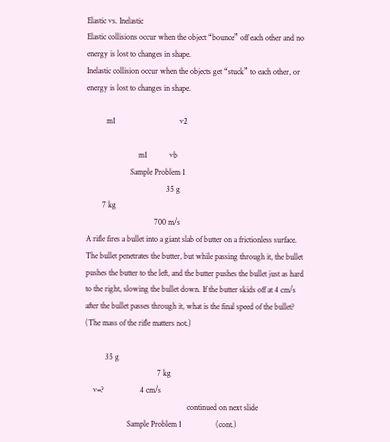Elastic vs. Inelastic
Elastic collisions occur when the object “bounce” off each other and no
energy is lost to changes in shape.
Inelastic collision occur when the objects get “stuck” to each other, or
energy is lost to changes in shape.

          m1                                v2

                          m1           vb
                      Sample Problem 1
                                        35 g
        7 kg
                                  700 m/s
A rifle fires a bullet into a giant slab of butter on a frictionless surface.
The bullet penetrates the butter, but while passing through it, the bullet
pushes the butter to the left, and the butter pushes the bullet just as hard
to the right, slowing the bullet down. If the butter skids off at 4 cm/s
after the bullet passes through it, what is the final speed of the bullet?
(The mass of the rifle matters not.)

          35 g
                                    7 kg
    v=?                  4 cm/s
                                                   continued on next slide
                     Sample Problem 1                 (cont.)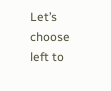Let’s choose left to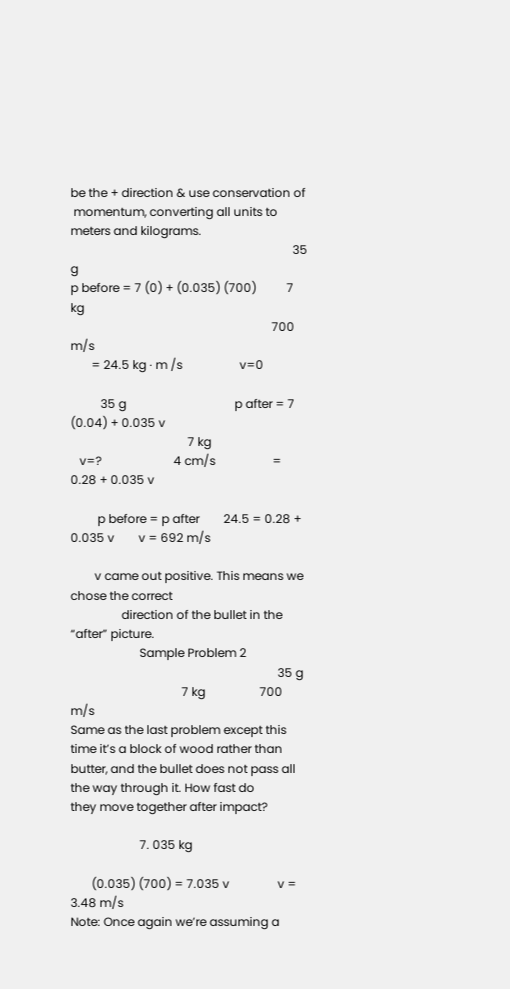be the + direction & use conservation of
 momentum, converting all units to meters and kilograms.
                                                                          35 g
p before = 7 (0) + (0.035) (700)          7 kg
                                                                   700 m/s
       = 24.5 kg · m /s                   v=0

          35 g                                    p after = 7 (0.04) + 0.035 v
                                       7 kg
   v=?                        4 cm/s                   = 0.28 + 0.035 v

         p before = p after        24.5 = 0.28 + 0.035 v        v = 692 m/s

        v came out positive. This means we chose the correct
                 direction of the bullet in the “after” picture.
                       Sample Problem 2
                                                                     35 g
                                     7 kg                  700 m/s
Same as the last problem except this time it’s a block of wood rather than
butter, and the bullet does not pass all the way through it. How fast do
they move together after impact?

                       7. 035 kg

       (0.035) (700) = 7.035 v                v = 3.48 m/s
Note: Once again we’re assuming a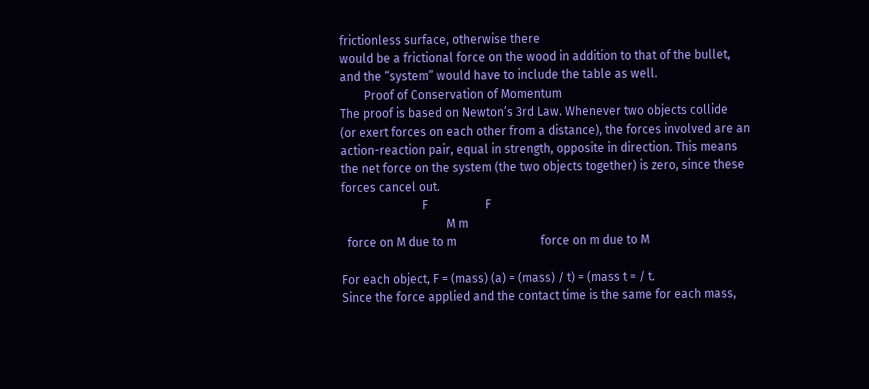frictionless surface, otherwise there
would be a frictional force on the wood in addition to that of the bullet,
and the “system” would have to include the table as well.
        Proof of Conservation of Momentum
The proof is based on Newton’s 3rd Law. Whenever two objects collide
(or exert forces on each other from a distance), the forces involved are an
action-reaction pair, equal in strength, opposite in direction. This means
the net force on the system (the two objects together) is zero, since these
forces cancel out.
                           F                   F
                                   M m
  force on M due to m                            force on m due to M

For each object, F = (mass) (a) = (mass) / t) = (mass t = / t.
Since the force applied and the contact time is the same for each mass,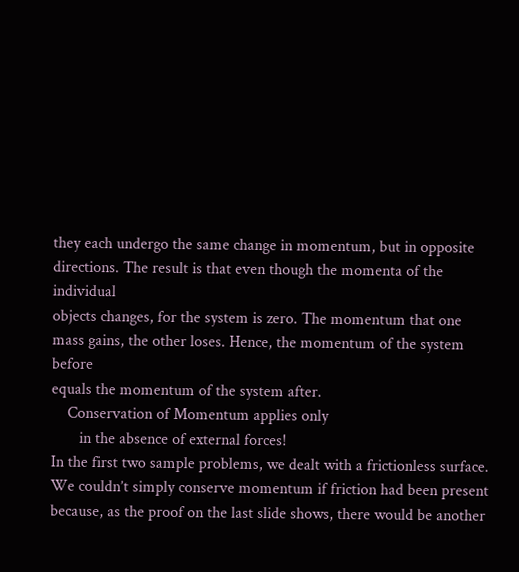they each undergo the same change in momentum, but in opposite
directions. The result is that even though the momenta of the individual
objects changes, for the system is zero. The momentum that one
mass gains, the other loses. Hence, the momentum of the system before
equals the momentum of the system after.
    Conservation of Momentum applies only
       in the absence of external forces!
In the first two sample problems, we dealt with a frictionless surface.
We couldn’t simply conserve momentum if friction had been present
because, as the proof on the last slide shows, there would be another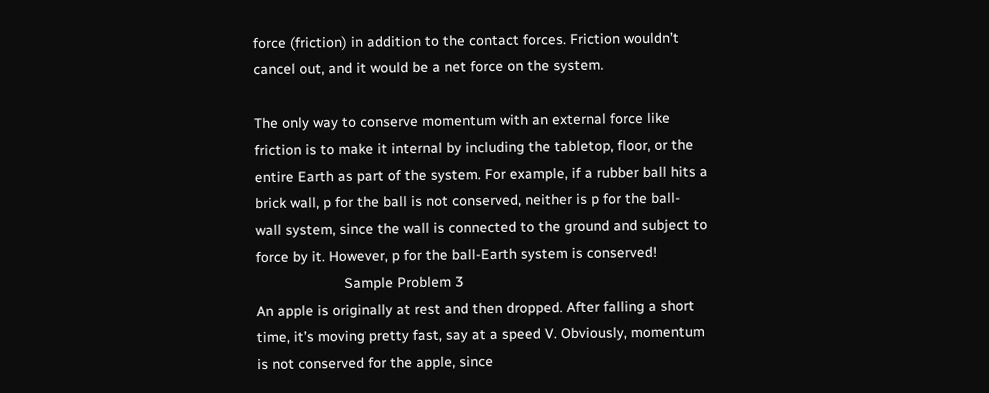force (friction) in addition to the contact forces. Friction wouldn’t
cancel out, and it would be a net force on the system.

The only way to conserve momentum with an external force like
friction is to make it internal by including the tabletop, floor, or the
entire Earth as part of the system. For example, if a rubber ball hits a
brick wall, p for the ball is not conserved, neither is p for the ball-
wall system, since the wall is connected to the ground and subject to
force by it. However, p for the ball-Earth system is conserved!
                      Sample Problem 3
An apple is originally at rest and then dropped. After falling a short
time, it’s moving pretty fast, say at a speed V. Obviously, momentum
is not conserved for the apple, since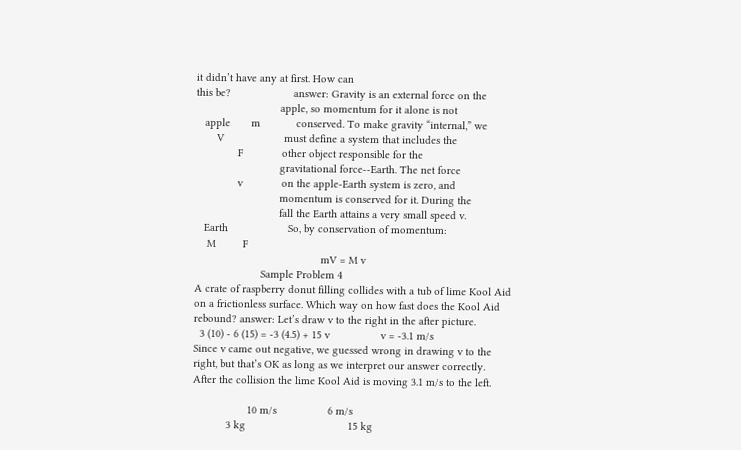it didn’t have any at first. How can
this be?                     answer: Gravity is an external force on the
                            apple, so momentum for it alone is not
   apple       m            conserved. To make gravity “internal,” we
       V                    must define a system that includes the
              F             other object responsible for the
                            gravitational force--Earth. The net force
              v             on the apple-Earth system is zero, and
                            momentum is conserved for it. During the
                            fall the Earth attains a very small speed v.
   Earth                    So, by conservation of momentum:
    M         F
                                          mV = M v
                      Sample Problem 4
A crate of raspberry donut filling collides with a tub of lime Kool Aid
on a frictionless surface. Which way on how fast does the Kool Aid
rebound? answer: Let’s draw v to the right in the after picture.
  3 (10) - 6 (15) = -3 (4.5) + 15 v                 v = -3.1 m/s
Since v came out negative, we guessed wrong in drawing v to the
right, but that’s OK as long as we interpret our answer correctly.
After the collision the lime Kool Aid is moving 3.1 m/s to the left.

                  10 m/s                 6 m/s
           3 kg                                  15 kg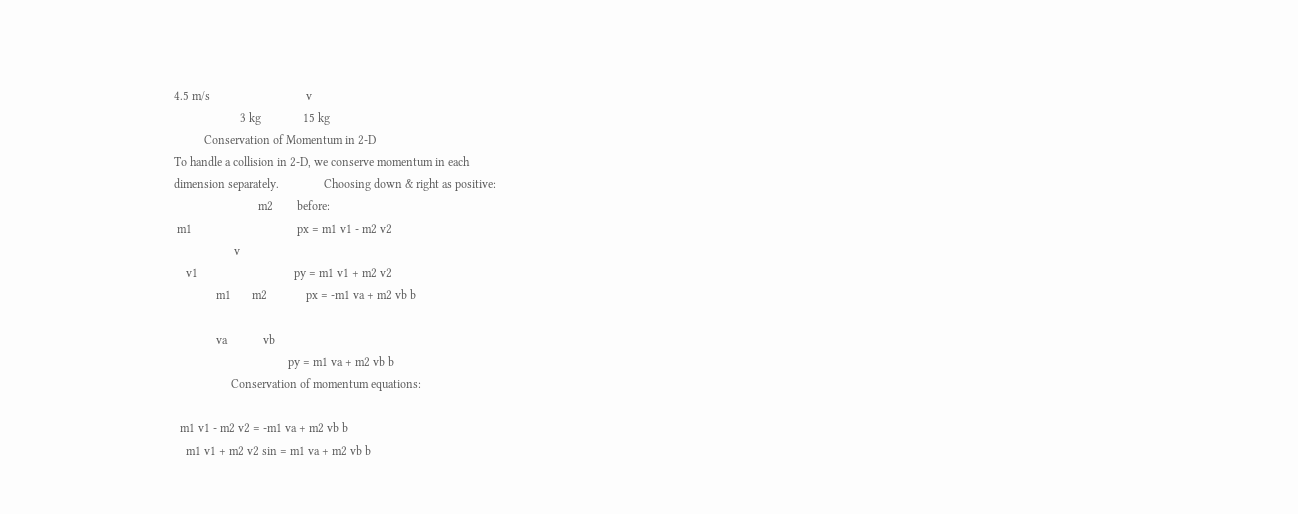4.5 m/s                                v
                      3 kg              15 kg
          Conservation of Momentum in 2-D
To handle a collision in 2-D, we conserve momentum in each
dimension separately.               Choosing down & right as positive:
                            m2        before:
 m1                                   px = m1 v1 - m2 v2
                    v
    v1                                py = m1 v1 + m2 v2
              m1       m2             px = -m1 va + m2 vb b

              va            vb
                                      py = m1 va + m2 vb b
                   Conservation of momentum equations:

  m1 v1 - m2 v2 = -m1 va + m2 vb b
    m1 v1 + m2 v2 sin = m1 va + m2 vb b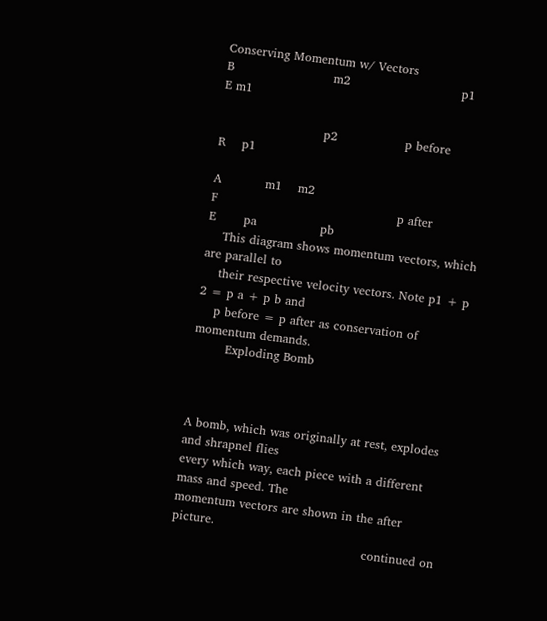Conserving Momentum w/ Vectors
B                         m2                            p1
E m1

                          p2                 p before
R    p1

A           m1    m2
F                                             p after
E       pa                pb
    This diagram shows momentum vectors, which are parallel to
    their respective velocity vectors. Note p1 + p 2 = p a + p b and
    p before = p after as conservation of momentum demands.
        Exploding Bomb



A bomb, which was originally at rest, explodes and shrapnel flies
every which way, each piece with a different mass and speed. The
momentum vectors are shown in the after picture.
                                                continued on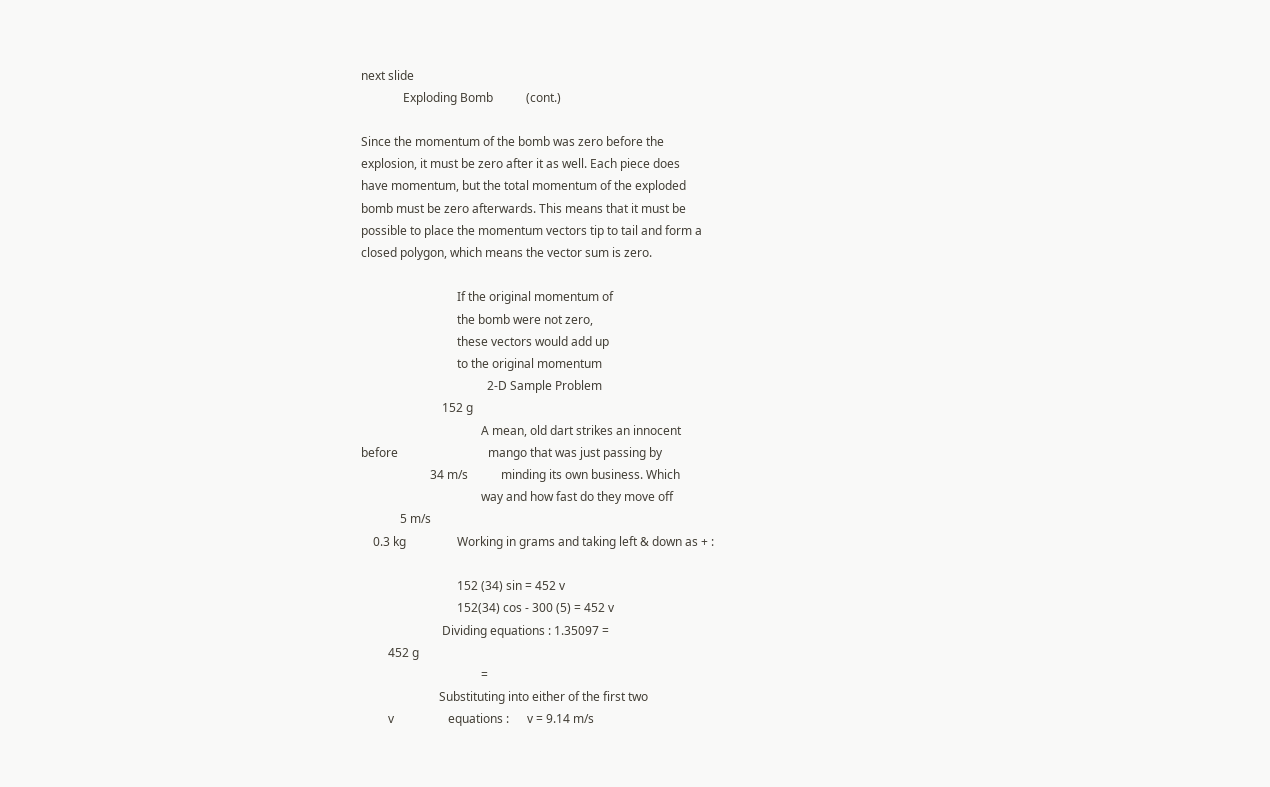next slide
              Exploding Bomb           (cont.)

Since the momentum of the bomb was zero before the
explosion, it must be zero after it as well. Each piece does
have momentum, but the total momentum of the exploded
bomb must be zero afterwards. This means that it must be
possible to place the momentum vectors tip to tail and form a
closed polygon, which means the vector sum is zero.

                                If the original momentum of
                                the bomb were not zero,
                                these vectors would add up
                                to the original momentum
                                          2-D Sample Problem
                           152 g
                                        A mean, old dart strikes an innocent
before                              mango that was just passing by
                       34 m/s           minding its own business. Which
                                        way and how fast do they move off
             5 m/s
    0.3 kg                 Working in grams and taking left & down as + :

                                152 (34) sin = 452 v
                                152(34) cos - 300 (5) = 452 v
                           Dividing equations : 1.35097 =
         452 g
                                        =
                          Substituting into either of the first two
         v                  equations :      v = 9.14 m/s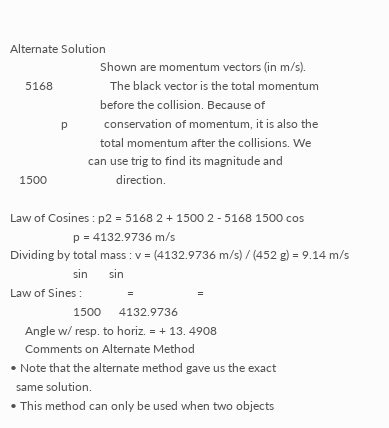Alternate Solution
                              Shown are momentum vectors (in m/s).
     5168                   The black vector is the total momentum
                              before the collision. Because of
                 p            conservation of momentum, it is also the
                              total momentum after the collisions. We
                          can use trig to find its magnitude and
   1500                       direction.

Law of Cosines : p2 = 5168 2 + 1500 2 - 5168 1500 cos
                     p = 4132.9736 m/s
Dividing by total mass : v = (4132.9736 m/s) / (452 g) = 9.14 m/s
                     sin       sin
Law of Sines :               =                     =
                     1500      4132.9736
     Angle w/ resp. to horiz. = + 13. 4908
     Comments on Alternate Method
• Note that the alternate method gave us the exact
  same solution.
• This method can only be used when two objects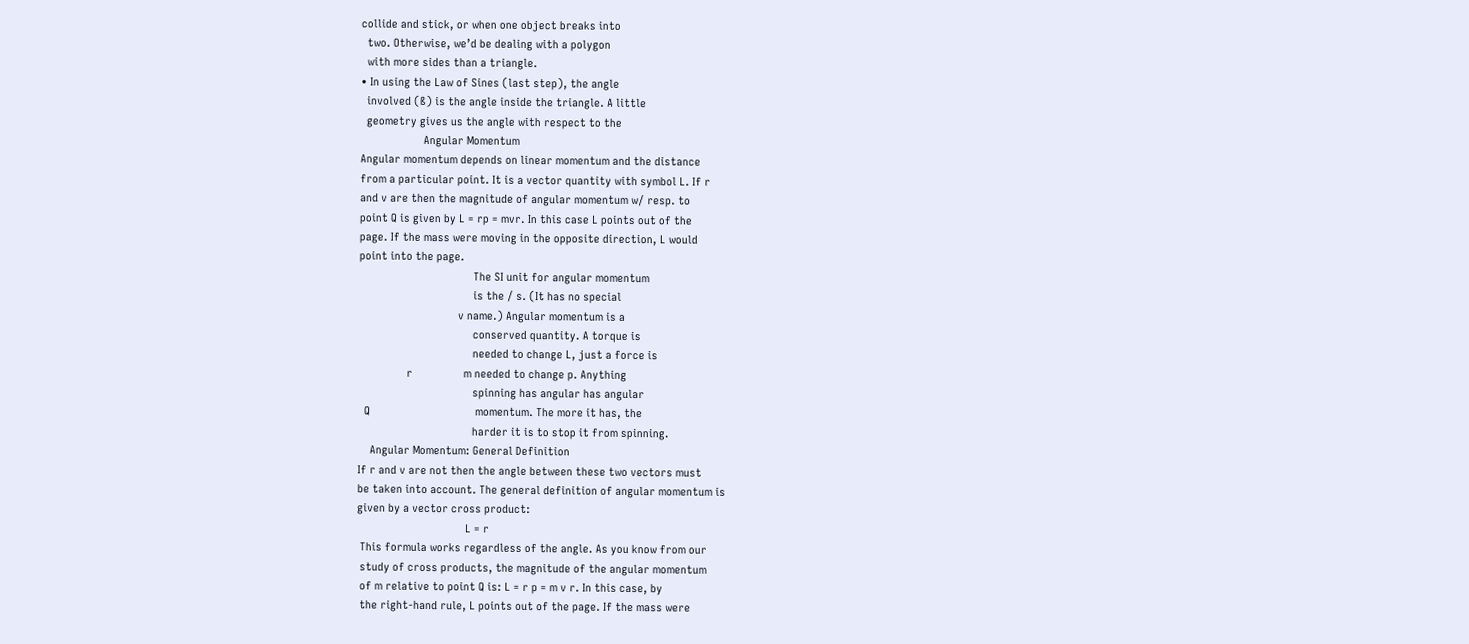collide and stick, or when one object breaks into
  two. Otherwise, we’d be dealing with a polygon
  with more sides than a triangle.
• In using the Law of Sines (last step), the angle
  involved (ß) is the angle inside the triangle. A little
  geometry gives us the angle with respect to the
                     Angular Momentum
Angular momentum depends on linear momentum and the distance
from a particular point. It is a vector quantity with symbol L. If r
and v are then the magnitude of angular momentum w/ resp. to
point Q is given by L = rp = mvr. In this case L points out of the
page. If the mass were moving in the opposite direction, L would
point into the page.
                                      The SI unit for angular momentum
                                      is the / s. (It has no special
                                 v name.) Angular momentum is a
                                      conserved quantity. A torque is
                                      needed to change L, just a force is
                r                 m needed to change p. Anything
                                      spinning has angular has angular
  Q                                   momentum. The more it has, the
                                      harder it is to stop it from spinning.
    Angular Momentum: General Definition
If r and v are not then the angle between these two vectors must
be taken into account. The general definition of angular momentum is
given by a vector cross product:
                                    L = r
 This formula works regardless of the angle. As you know from our
 study of cross products, the magnitude of the angular momentum
 of m relative to point Q is: L = r p = m v r. In this case, by
 the right-hand rule, L points out of the page. If the mass were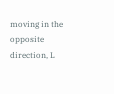moving in the opposite direction, L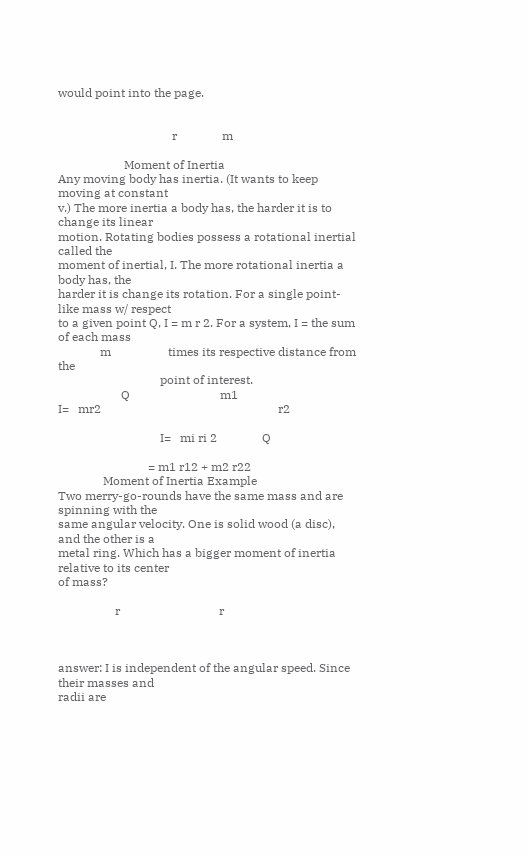would point into the page.


                                      r               m

                      Moment of Inertia
Any moving body has inertia. (It wants to keep moving at constant
v.) The more inertia a body has, the harder it is to change its linear
motion. Rotating bodies possess a rotational inertial called the
moment of inertial, I. The more rotational inertia a body has, the
harder it is change its rotation. For a single point-like mass w/ respect
to a given point Q, I = m r 2. For a system, I = the sum of each mass
              m                   times its respective distance from the
                                  point of interest.
                     Q                              m1
I=   mr2                                                           r2

                                  I=   mi ri 2               Q

                              = m1 r12 + m2 r22
               Moment of Inertia Example
Two merry-go-rounds have the same mass and are spinning with the
same angular velocity. One is solid wood (a disc), and the other is a
metal ring. Which has a bigger moment of inertia relative to its center
of mass?

                   r                                 r



answer: I is independent of the angular speed. Since their masses and
radii are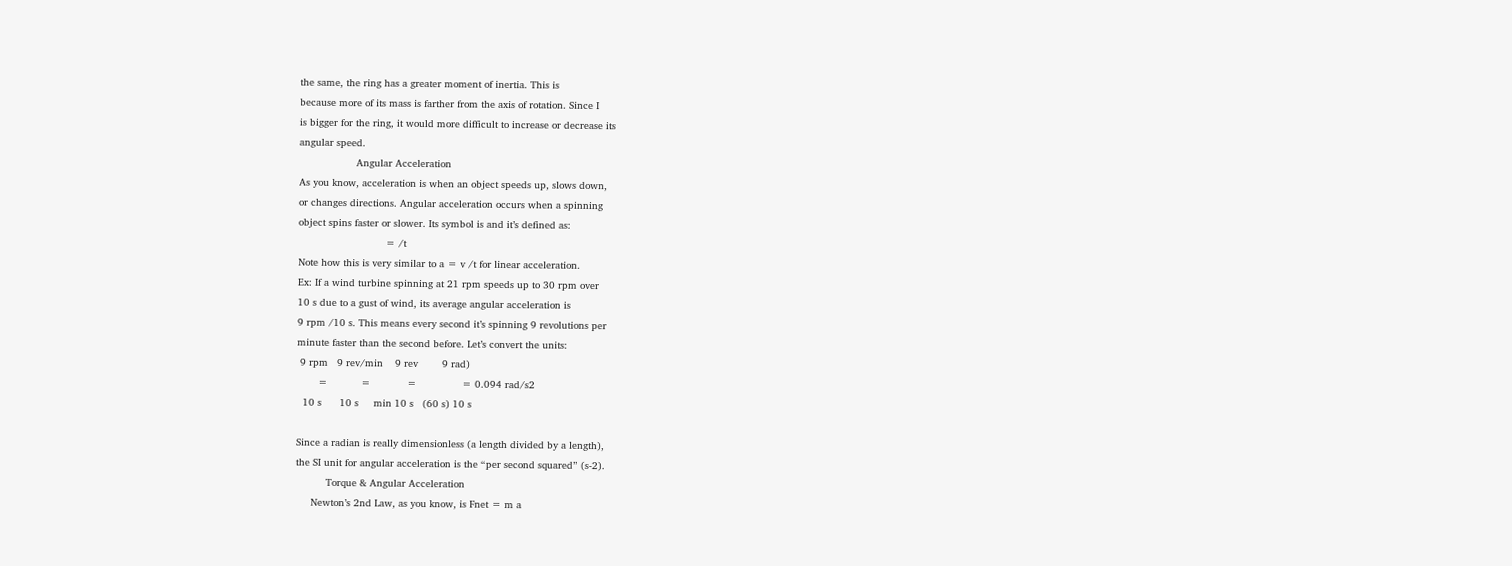the same, the ring has a greater moment of inertia. This is
because more of its mass is farther from the axis of rotation. Since I
is bigger for the ring, it would more difficult to increase or decrease its
angular speed.
                   Angular Acceleration
As you know, acceleration is when an object speeds up, slows down,
or changes directions. Angular acceleration occurs when a spinning
object spins faster or slower. Its symbol is and it’s defined as:
                             = /t
Note how this is very similar to a = v /t for linear acceleration.
Ex: If a wind turbine spinning at 21 rpm speeds up to 30 rpm over
10 s due to a gust of wind, its average angular acceleration is
9 rpm /10 s. This means every second it’s spinning 9 revolutions per
minute faster than the second before. Let’s convert the units:
 9 rpm   9 rev/min    9 rev        9 rad)
       =           =            =               = 0.094 rad/s2
  10 s      10 s     min 10 s   (60 s) 10 s

Since a radian is really dimensionless (a length divided by a length),
the SI unit for angular acceleration is the “per second squared” (s-2).
          Torque & Angular Acceleration
     Newton’s 2nd Law, as you know, is Fnet = m a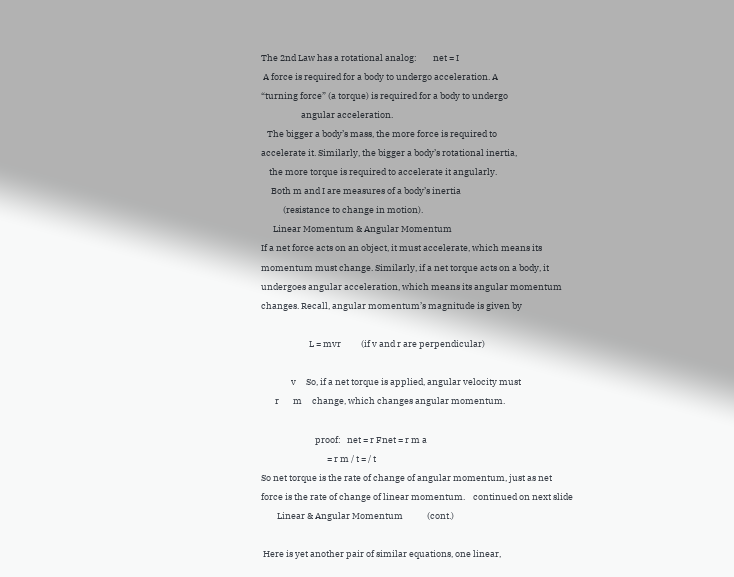The 2nd Law has a rotational analog:        net = I
 A force is required for a body to undergo acceleration. A
“turning force” (a torque) is required for a body to undergo
                    angular acceleration.
   The bigger a body’s mass, the more force is required to
accelerate it. Similarly, the bigger a body’s rotational inertia,
    the more torque is required to accelerate it angularly.
     Both m and I are measures of a body’s inertia
           (resistance to change in motion).
      Linear Momentum & Angular Momentum
If a net force acts on an object, it must accelerate, which means its
momentum must change. Similarly, if a net torque acts on a body, it
undergoes angular acceleration, which means its angular momentum
changes. Recall, angular momentum’s magnitude is given by

                        L = mvr          (if v and r are perpendicular)

               v     So, if a net torque is applied, angular velocity must
       r       m     change, which changes angular momentum.

                           proof:   net = r Fnet = r m a
                                 = r m / t = / t
So net torque is the rate of change of angular momentum, just as net
force is the rate of change of linear momentum.    continued on next slide
        Linear & Angular Momentum            (cont.)

 Here is yet another pair of similar equations, one linear,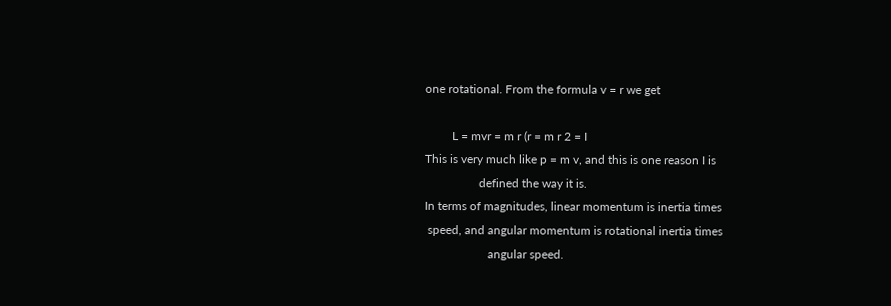one rotational. From the formula v = r we get

         L = mvr = m r (r = m r 2 = I
This is very much like p = m v, and this is one reason I is
                  defined the way it is.
In terms of magnitudes, linear momentum is inertia times
 speed, and angular momentum is rotational inertia times
                     angular speed.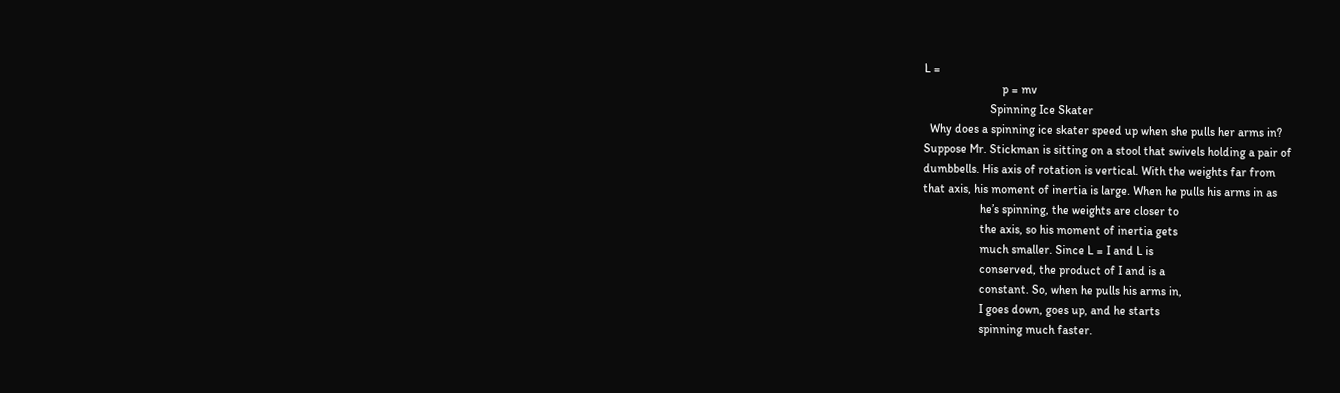L =
                          p = mv
                      Spinning Ice Skater
  Why does a spinning ice skater speed up when she pulls her arms in?
Suppose Mr. Stickman is sitting on a stool that swivels holding a pair of
dumbbells. His axis of rotation is vertical. With the weights far from
that axis, his moment of inertia is large. When he pulls his arms in as
                   he’s spinning, the weights are closer to
                   the axis, so his moment of inertia gets
                   much smaller. Since L = I and L is
                   conserved, the product of I and is a
                   constant. So, when he pulls his arms in,
                   I goes down, goes up, and he starts
                   spinning much faster.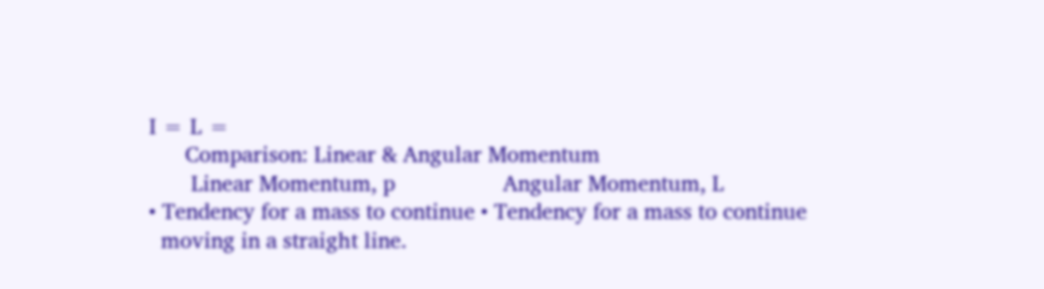I = L =
      Comparison: Linear & Angular Momentum
       Linear Momentum, p                  Angular Momentum, L
• Tendency for a mass to continue • Tendency for a mass to continue
  moving in a straight line.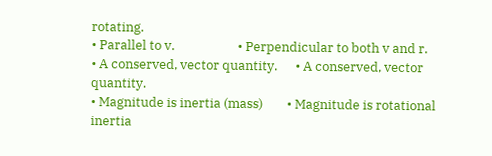rotating.
• Parallel to v.                     • Perpendicular to both v and r.
• A conserved, vector quantity.      • A conserved, vector quantity.
• Magnitude is inertia (mass)        • Magnitude is rotational inertia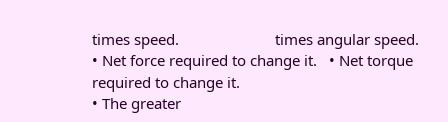times speed.                        times angular speed.
• Net force required to change it.   • Net torque required to change it.
• The greater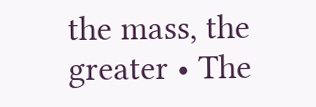the mass, the greater • The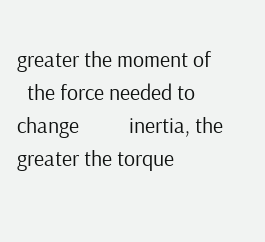greater the moment of
  the force needed to change          inertia, the greater the torque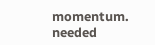momentum.                           needed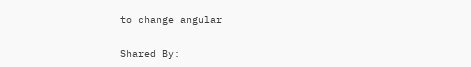to change angular

Shared By: